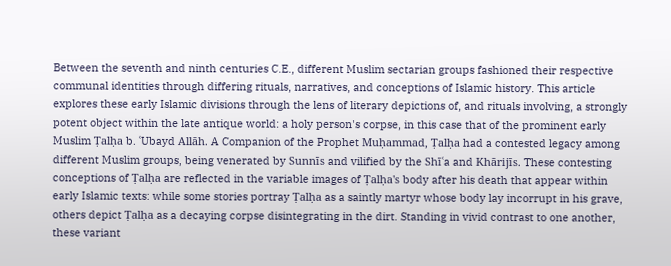Between the seventh and ninth centuries C.E., different Muslim sectarian groups fashioned their respective communal identities through differing rituals, narratives, and conceptions of Islamic history. This article explores these early Islamic divisions through the lens of literary depictions of, and rituals involving, a strongly potent object within the late antique world: a holy person's corpse, in this case that of the prominent early Muslim Ṭalḥa b. ʿUbayd Allāh. A Companion of the Prophet Muḥammad, Ṭalḥa had a contested legacy among different Muslim groups, being venerated by Sunnīs and vilified by the Shīʿa and Khārijīs. These contesting conceptions of Ṭalḥa are reflected in the variable images of Ṭalḥa's body after his death that appear within early Islamic texts: while some stories portray Ṭalḥa as a saintly martyr whose body lay incorrupt in his grave, others depict Ṭalḥa as a decaying corpse disintegrating in the dirt. Standing in vivid contrast to one another, these variant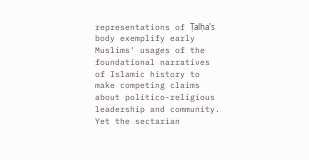representations of Ṭalḥa's body exemplify early Muslims' usages of the foundational narratives of Islamic history to make competing claims about politico-religious leadership and community. Yet the sectarian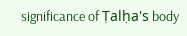significance of Ṭalḥa's body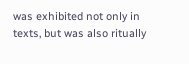was exhibited not only in texts, but was also ritually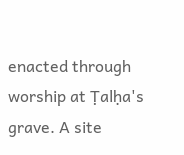enacted through worship at Ṭalḥa's grave. A site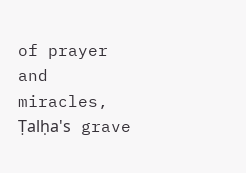of prayer and miracles, Ṭalḥa's grave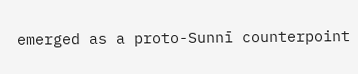emerged as a proto-Sunnī counterpoint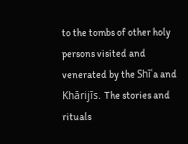to the tombs of other holy persons visited and venerated by the Shīʿa and Khārijīs. The stories and rituals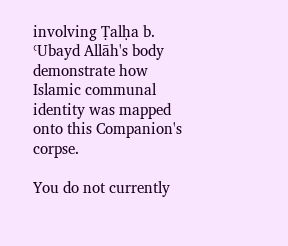involving Ṭalḥa b. ʿUbayd Allāh's body demonstrate how Islamic communal identity was mapped onto this Companion's corpse.

You do not currently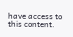have access to this content.